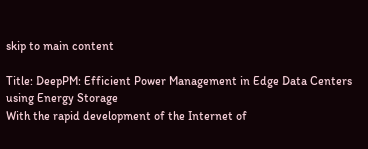skip to main content

Title: DeepPM: Efficient Power Management in Edge Data Centers using Energy Storage
With the rapid development of the Internet of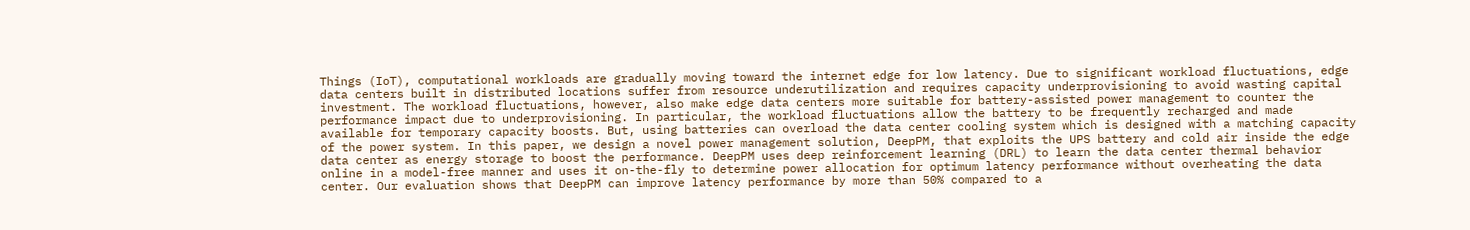Things (IoT), computational workloads are gradually moving toward the internet edge for low latency. Due to significant workload fluctuations, edge data centers built in distributed locations suffer from resource underutilization and requires capacity underprovisioning to avoid wasting capital investment. The workload fluctuations, however, also make edge data centers more suitable for battery-assisted power management to counter the performance impact due to underprovisioning. In particular, the workload fluctuations allow the battery to be frequently recharged and made available for temporary capacity boosts. But, using batteries can overload the data center cooling system which is designed with a matching capacity of the power system. In this paper, we design a novel power management solution, DeepPM, that exploits the UPS battery and cold air inside the edge data center as energy storage to boost the performance. DeepPM uses deep reinforcement learning (DRL) to learn the data center thermal behavior online in a model-free manner and uses it on-the-fly to determine power allocation for optimum latency performance without overheating the data center. Our evaluation shows that DeepPM can improve latency performance by more than 50% compared to a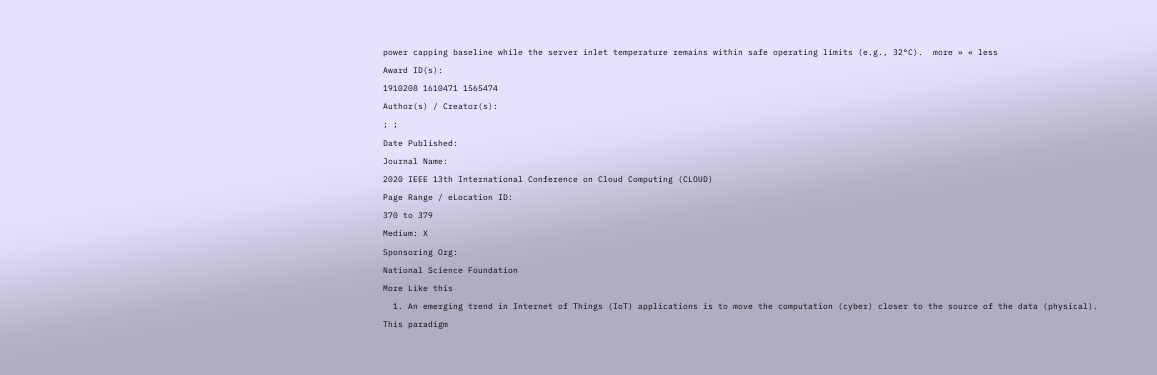power capping baseline while the server inlet temperature remains within safe operating limits (e.g., 32°C).  more » « less
Award ID(s):
1910208 1610471 1565474
Author(s) / Creator(s):
; ;
Date Published:
Journal Name:
2020 IEEE 13th International Conference on Cloud Computing (CLOUD)
Page Range / eLocation ID:
370 to 379
Medium: X
Sponsoring Org:
National Science Foundation
More Like this
  1. An emerging trend in Internet of Things (IoT) applications is to move the computation (cyber) closer to the source of the data (physical). This paradigm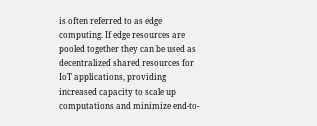is often referred to as edge computing. If edge resources are pooled together they can be used as decentralized shared resources for IoT applications, providing increased capacity to scale up computations and minimize end-to-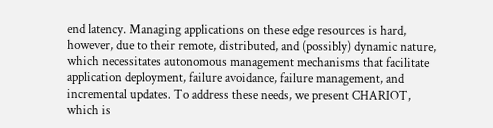end latency. Managing applications on these edge resources is hard, however, due to their remote, distributed, and (possibly) dynamic nature, which necessitates autonomous management mechanisms that facilitate application deployment, failure avoidance, failure management, and incremental updates. To address these needs, we present CHARIOT, which is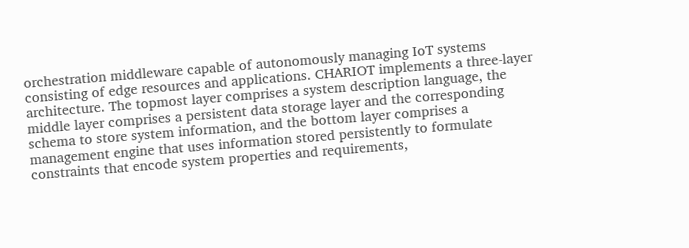orchestration middleware capable of autonomously managing IoT systems consisting of edge resources and applications. CHARIOT implements a three-layer architecture. The topmost layer comprises a system description language, the middle layer comprises a persistent data storage layer and the corresponding schema to store system information, and the bottom layer comprises a management engine that uses information stored persistently to formulate constraints that encode system properties and requirements,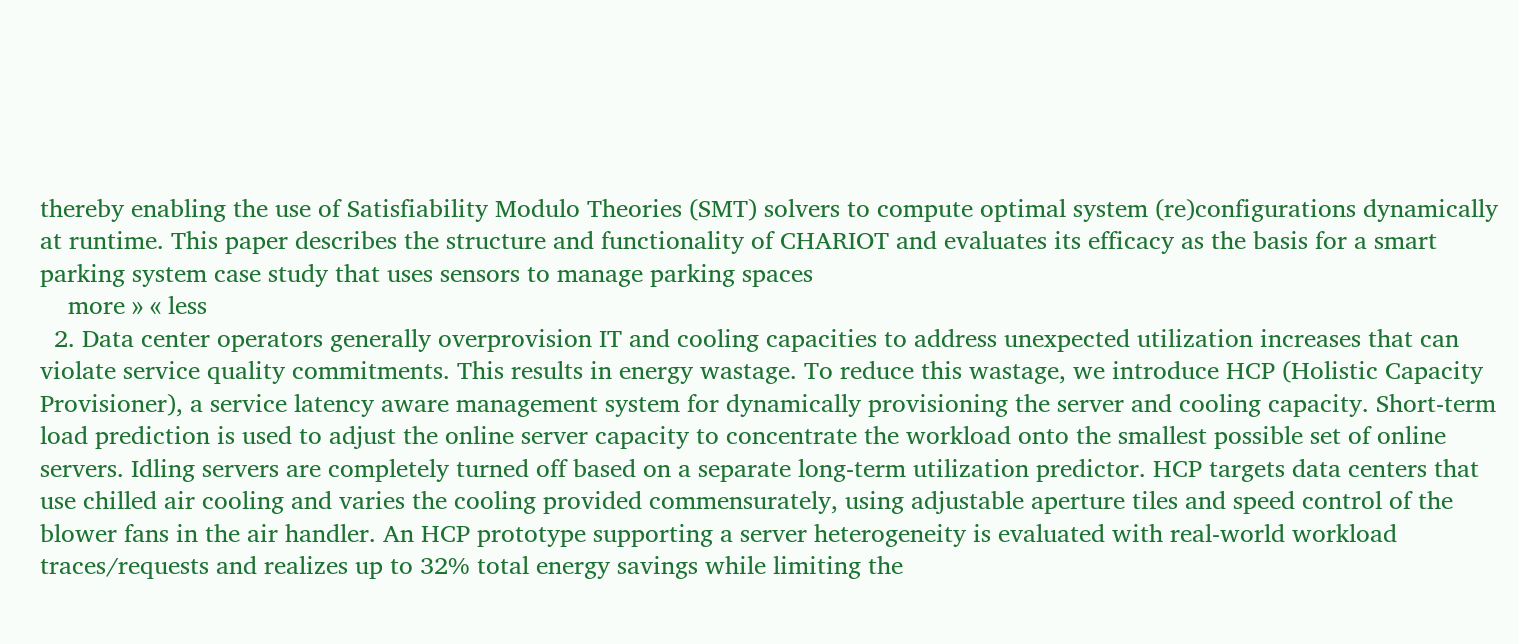thereby enabling the use of Satisfiability Modulo Theories (SMT) solvers to compute optimal system (re)configurations dynamically at runtime. This paper describes the structure and functionality of CHARIOT and evaluates its efficacy as the basis for a smart parking system case study that uses sensors to manage parking spaces
    more » « less
  2. Data center operators generally overprovision IT and cooling capacities to address unexpected utilization increases that can violate service quality commitments. This results in energy wastage. To reduce this wastage, we introduce HCP (Holistic Capacity Provisioner), a service latency aware management system for dynamically provisioning the server and cooling capacity. Short-term load prediction is used to adjust the online server capacity to concentrate the workload onto the smallest possible set of online servers. Idling servers are completely turned off based on a separate long-term utilization predictor. HCP targets data centers that use chilled air cooling and varies the cooling provided commensurately, using adjustable aperture tiles and speed control of the blower fans in the air handler. An HCP prototype supporting a server heterogeneity is evaluated with real-world workload traces/requests and realizes up to 32% total energy savings while limiting the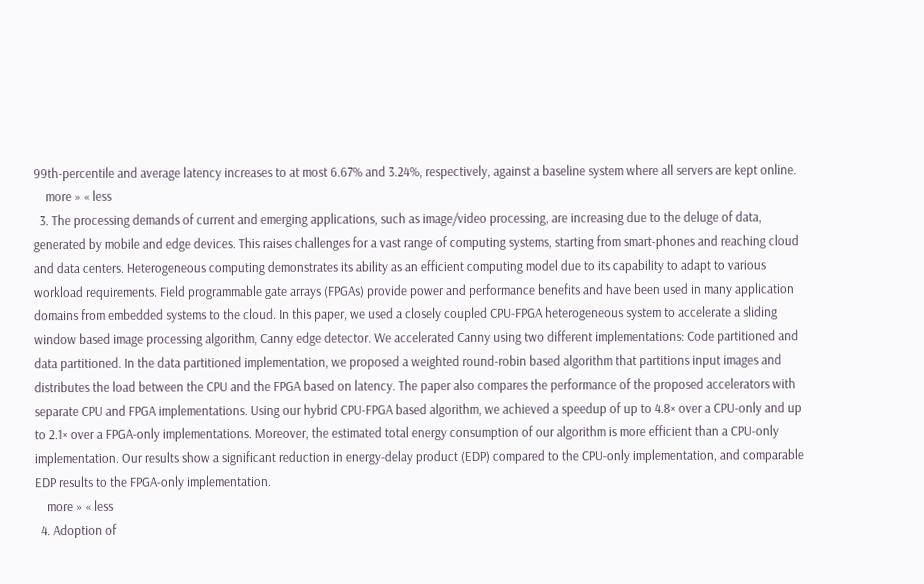99th-percentile and average latency increases to at most 6.67% and 3.24%, respectively, against a baseline system where all servers are kept online.
    more » « less
  3. The processing demands of current and emerging applications, such as image/video processing, are increasing due to the deluge of data, generated by mobile and edge devices. This raises challenges for a vast range of computing systems, starting from smart-phones and reaching cloud and data centers. Heterogeneous computing demonstrates its ability as an efficient computing model due to its capability to adapt to various workload requirements. Field programmable gate arrays (FPGAs) provide power and performance benefits and have been used in many application domains from embedded systems to the cloud. In this paper, we used a closely coupled CPU-FPGA heterogeneous system to accelerate a sliding window based image processing algorithm, Canny edge detector. We accelerated Canny using two different implementations: Code partitioned and data partitioned. In the data partitioned implementation, we proposed a weighted round-robin based algorithm that partitions input images and distributes the load between the CPU and the FPGA based on latency. The paper also compares the performance of the proposed accelerators with separate CPU and FPGA implementations. Using our hybrid CPU-FPGA based algorithm, we achieved a speedup of up to 4.8× over a CPU-only and up to 2.1× over a FPGA-only implementations. Moreover, the estimated total energy consumption of our algorithm is more efficient than a CPU-only implementation. Our results show a significant reduction in energy-delay product (EDP) compared to the CPU-only implementation, and comparable EDP results to the FPGA-only implementation.
    more » « less
  4. Adoption of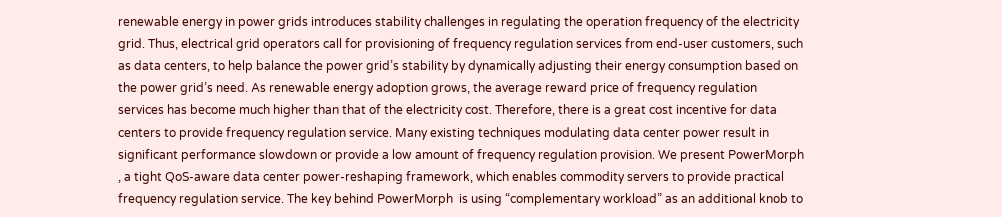renewable energy in power grids introduces stability challenges in regulating the operation frequency of the electricity grid. Thus, electrical grid operators call for provisioning of frequency regulation services from end-user customers, such as data centers, to help balance the power grid’s stability by dynamically adjusting their energy consumption based on the power grid’s need. As renewable energy adoption grows, the average reward price of frequency regulation services has become much higher than that of the electricity cost. Therefore, there is a great cost incentive for data centers to provide frequency regulation service. Many existing techniques modulating data center power result in significant performance slowdown or provide a low amount of frequency regulation provision. We present PowerMorph , a tight QoS-aware data center power-reshaping framework, which enables commodity servers to provide practical frequency regulation service. The key behind PowerMorph  is using “complementary workload” as an additional knob to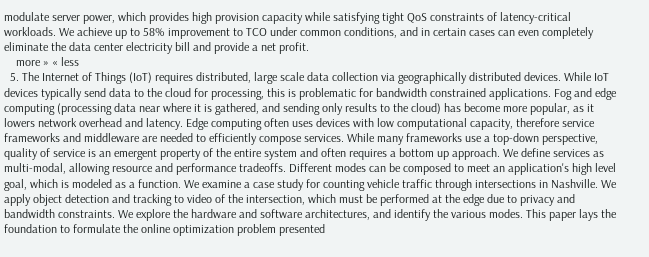modulate server power, which provides high provision capacity while satisfying tight QoS constraints of latency-critical workloads. We achieve up to 58% improvement to TCO under common conditions, and in certain cases can even completely eliminate the data center electricity bill and provide a net profit.
    more » « less
  5. The Internet of Things (IoT) requires distributed, large scale data collection via geographically distributed devices. While IoT devices typically send data to the cloud for processing, this is problematic for bandwidth constrained applications. Fog and edge computing (processing data near where it is gathered, and sending only results to the cloud) has become more popular, as it lowers network overhead and latency. Edge computing often uses devices with low computational capacity, therefore service frameworks and middleware are needed to efficiently compose services. While many frameworks use a top-down perspective, quality of service is an emergent property of the entire system and often requires a bottom up approach. We define services as multi-modal, allowing resource and performance tradeoffs. Different modes can be composed to meet an application's high level goal, which is modeled as a function. We examine a case study for counting vehicle traffic through intersections in Nashville. We apply object detection and tracking to video of the intersection, which must be performed at the edge due to privacy and bandwidth constraints. We explore the hardware and software architectures, and identify the various modes. This paper lays the foundation to formulate the online optimization problem presented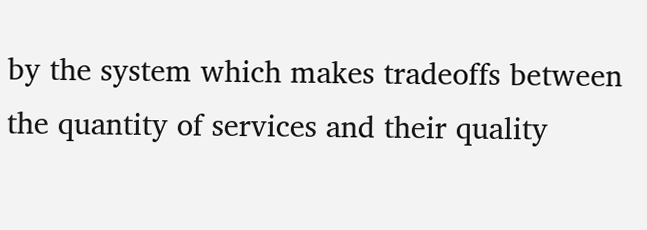by the system which makes tradeoffs between the quantity of services and their quality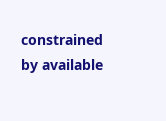constrained by available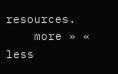resources.
    more » « less